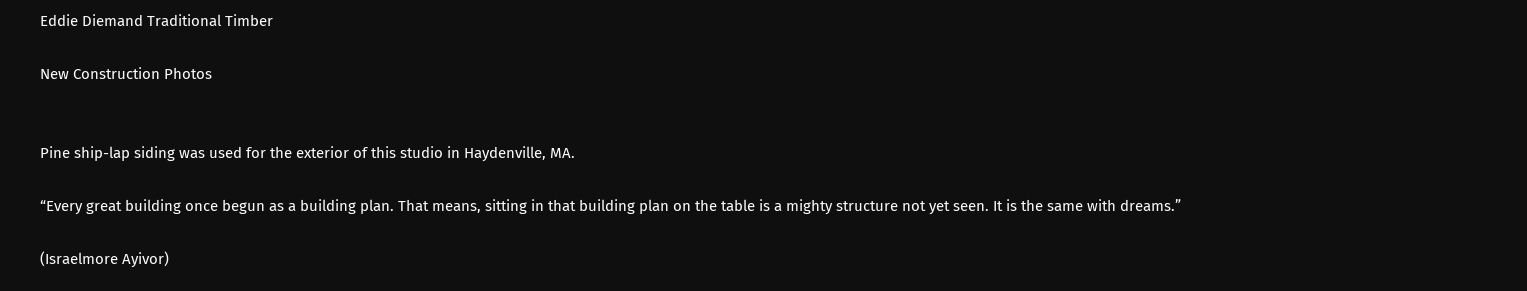Eddie Diemand Traditional Timber

New Construction Photos


Pine ship-lap siding was used for the exterior of this studio in Haydenville, MA.

“Every great building once begun as a building plan. That means, sitting in that building plan on the table is a mighty structure not yet seen. It is the same with dreams.”

(Israelmore Ayivor)